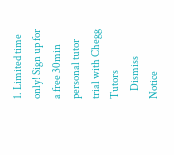1. Limited time only! Sign up for a free 30min personal tutor trial with Chegg Tutors
    Dismiss Notice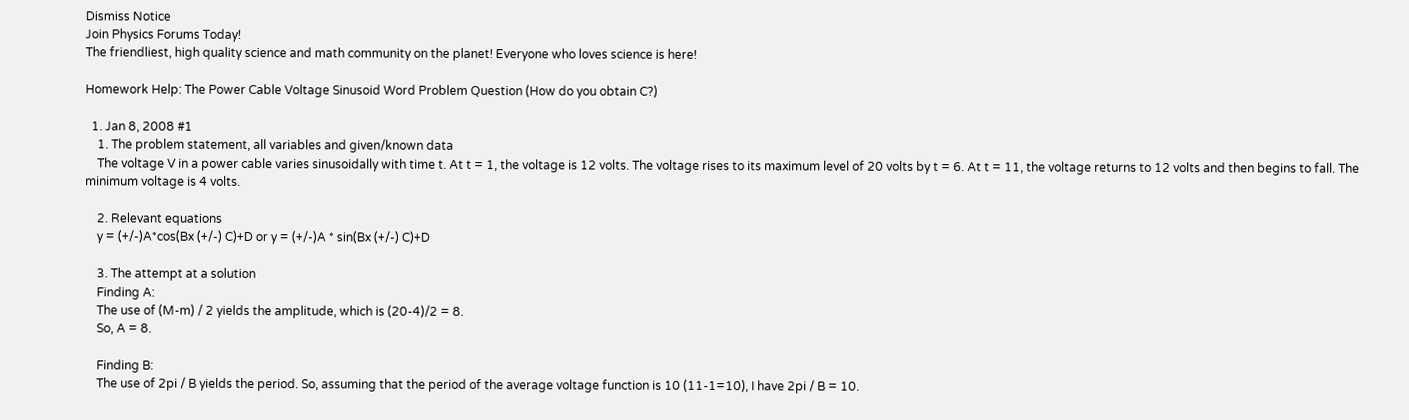Dismiss Notice
Join Physics Forums Today!
The friendliest, high quality science and math community on the planet! Everyone who loves science is here!

Homework Help: The Power Cable Voltage Sinusoid Word Problem Question (How do you obtain C?)

  1. Jan 8, 2008 #1
    1. The problem statement, all variables and given/known data
    The voltage V in a power cable varies sinusoidally with time t. At t = 1, the voltage is 12 volts. The voltage rises to its maximum level of 20 volts by t = 6. At t = 11, the voltage returns to 12 volts and then begins to fall. The minimum voltage is 4 volts.

    2. Relevant equations
    y = (+/-)A*cos(Bx (+/-) C)+D or y = (+/-)A * sin(Bx (+/-) C)+D

    3. The attempt at a solution
    Finding A:
    The use of (M-m) / 2 yields the amplitude, which is (20-4)/2 = 8.
    So, A = 8.

    Finding B:
    The use of 2pi / B yields the period. So, assuming that the period of the average voltage function is 10 (11-1=10), I have 2pi / B = 10.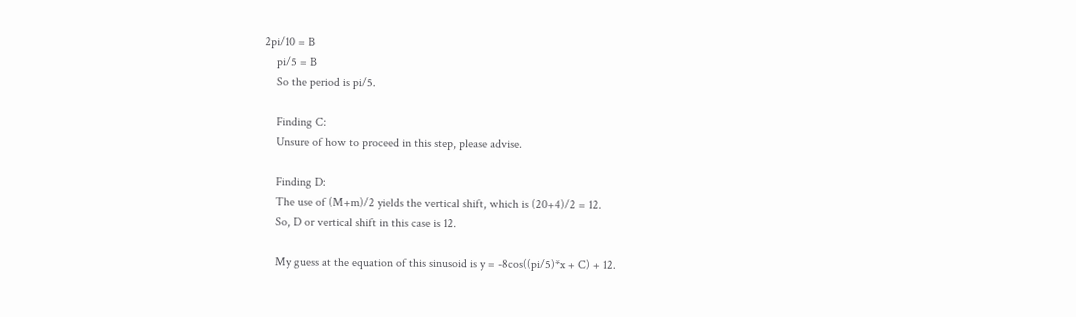2pi/10 = B
    pi/5 = B
    So the period is pi/5.

    Finding C:
    Unsure of how to proceed in this step, please advise.

    Finding D:
    The use of (M+m)/2 yields the vertical shift, which is (20+4)/2 = 12.
    So, D or vertical shift in this case is 12.

    My guess at the equation of this sinusoid is y = -8cos((pi/5)*x + C) + 12.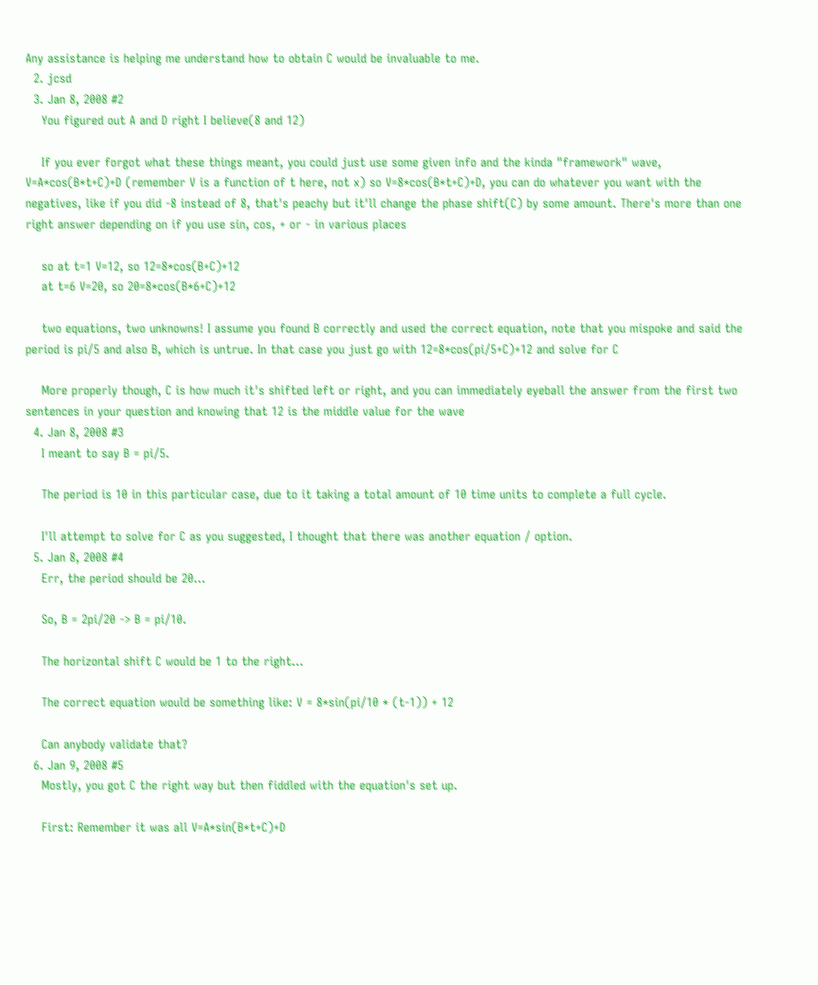Any assistance is helping me understand how to obtain C would be invaluable to me.
  2. jcsd
  3. Jan 8, 2008 #2
    You figured out A and D right I believe(8 and 12)

    If you ever forgot what these things meant, you could just use some given info and the kinda "framework" wave, V=A*cos(B*t+C)+D (remember V is a function of t here, not x) so V=8*cos(B*t+C)+D, you can do whatever you want with the negatives, like if you did -8 instead of 8, that's peachy but it'll change the phase shift(C) by some amount. There's more than one right answer depending on if you use sin, cos, + or - in various places

    so at t=1 V=12, so 12=8*cos(B+C)+12
    at t=6 V=20, so 20=8*cos(B*6+C)+12

    two equations, two unknowns! I assume you found B correctly and used the correct equation, note that you mispoke and said the period is pi/5 and also B, which is untrue. In that case you just go with 12=8*cos(pi/5+C)+12 and solve for C

    More properly though, C is how much it's shifted left or right, and you can immediately eyeball the answer from the first two sentences in your question and knowing that 12 is the middle value for the wave
  4. Jan 8, 2008 #3
    I meant to say B = pi/5.

    The period is 10 in this particular case, due to it taking a total amount of 10 time units to complete a full cycle.

    I'll attempt to solve for C as you suggested, I thought that there was another equation / option.
  5. Jan 8, 2008 #4
    Err, the period should be 20...

    So, B = 2pi/20 -> B = pi/10.

    The horizontal shift C would be 1 to the right...

    The correct equation would be something like: V = 8*sin(pi/10 * (t-1)) + 12

    Can anybody validate that?
  6. Jan 9, 2008 #5
    Mostly, you got C the right way but then fiddled with the equation's set up.

    First: Remember it was all V=A*sin(B*t+C)+D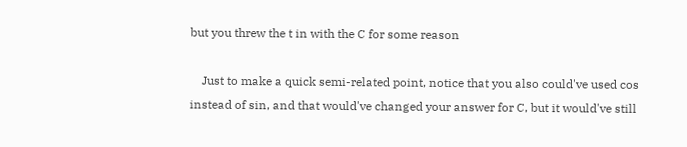but you threw the t in with the C for some reason

    Just to make a quick semi-related point, notice that you also could've used cos instead of sin, and that would've changed your answer for C, but it would've still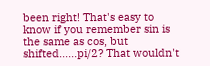been right! That's easy to know if you remember sin is the same as cos, but shifted......pi/2? That wouldn't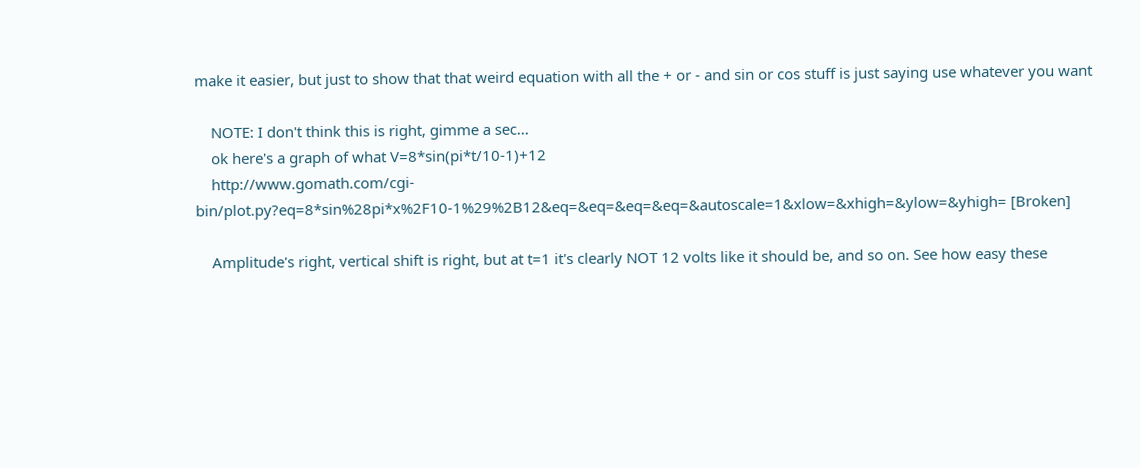make it easier, but just to show that that weird equation with all the + or - and sin or cos stuff is just saying use whatever you want

    NOTE: I don't think this is right, gimme a sec...
    ok here's a graph of what V=8*sin(pi*t/10-1)+12
    http://www.gomath.com/cgi-bin/plot.py?eq=8*sin%28pi*x%2F10-1%29%2B12&eq=&eq=&eq=&eq=&autoscale=1&xlow=&xhigh=&ylow=&yhigh= [Broken]

    Amplitude's right, vertical shift is right, but at t=1 it's clearly NOT 12 volts like it should be, and so on. See how easy these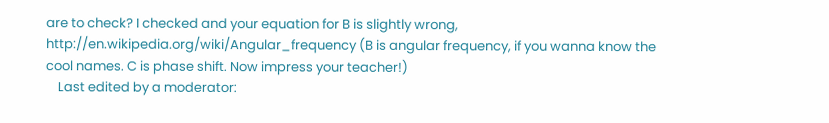are to check? I checked and your equation for B is slightly wrong, http://en.wikipedia.org/wiki/Angular_frequency (B is angular frequency, if you wanna know the cool names. C is phase shift. Now impress your teacher!)
    Last edited by a moderator: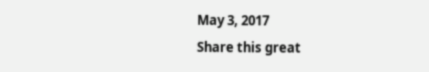May 3, 2017
Share this great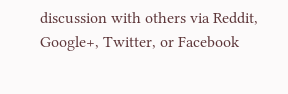discussion with others via Reddit, Google+, Twitter, or Facebook